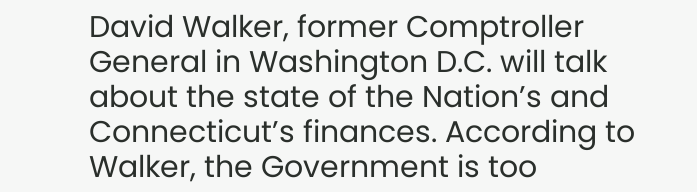David Walker, former Comptroller General in Washington D.C. will talk about the state of the Nation’s and Connecticut’s finances. According to Walker, the Government is too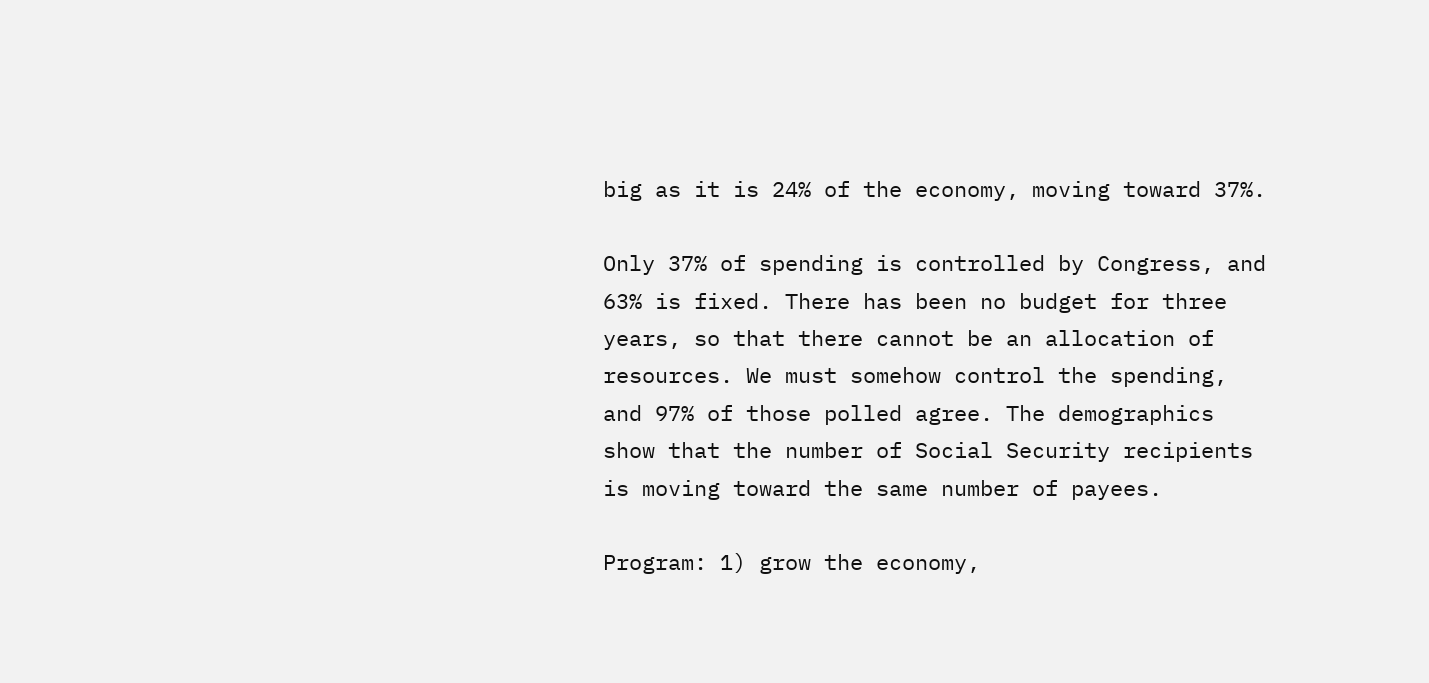big as it is 24% of the economy, moving toward 37%.

Only 37% of spending is controlled by Congress, and 63% is fixed. There has been no budget for three years, so that there cannot be an allocation of resources. We must somehow control the spending, and 97% of those polled agree. The demographics show that the number of Social Security recipients is moving toward the same number of payees.

Program: 1) grow the economy,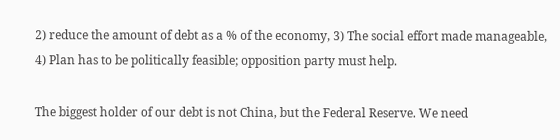2) reduce the amount of debt as a % of the economy, 3) The social effort made manageable, 4) Plan has to be politically feasible; opposition party must help.

The biggest holder of our debt is not China, but the Federal Reserve. We need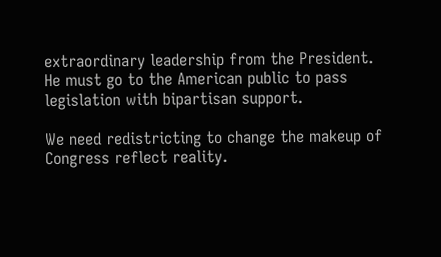extraordinary leadership from the President. He must go to the American public to pass legislation with bipartisan support.

We need redistricting to change the makeup of Congress reflect reality.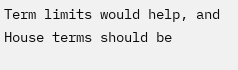Term limits would help, and House terms should be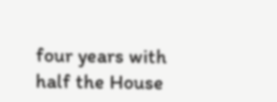four years with half the House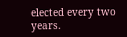elected every two years.